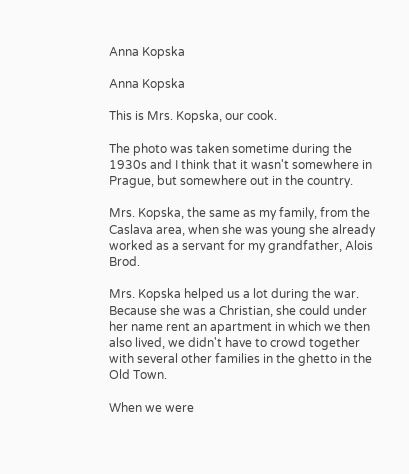Anna Kopska

Anna Kopska

This is Mrs. Kopska, our cook.

The photo was taken sometime during the 1930s and I think that it wasn't somewhere in Prague, but somewhere out in the country.

Mrs. Kopska, the same as my family, from the Caslava area, when she was young she already worked as a servant for my grandfather, Alois Brod.

Mrs. Kopska helped us a lot during the war. Because she was a Christian, she could under her name rent an apartment in which we then also lived, we didn't have to crowd together with several other families in the ghetto in the Old Town.

When we were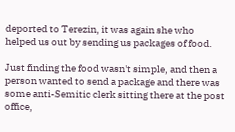deported to Terezin, it was again she who helped us out by sending us packages of food.

Just finding the food wasn't simple, and then a person wanted to send a package and there was some anti-Semitic clerk sitting there at the post office,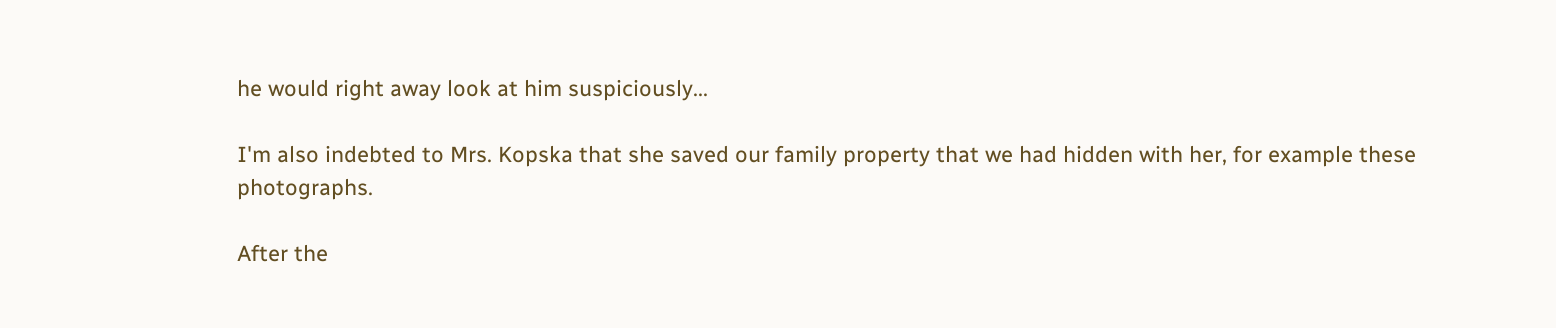he would right away look at him suspiciously...

I'm also indebted to Mrs. Kopska that she saved our family property that we had hidden with her, for example these photographs.

After the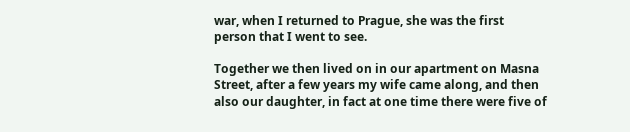war, when I returned to Prague, she was the first person that I went to see.

Together we then lived on in our apartment on Masna Street, after a few years my wife came along, and then also our daughter, in fact at one time there were five of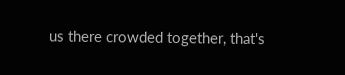us there crowded together, that's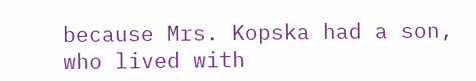because Mrs. Kopska had a son, who lived with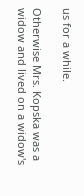us for a while.

Otherwise Mrs. Kopska was a widow and lived on a widow's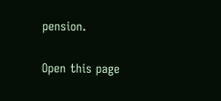pension.

Open this page